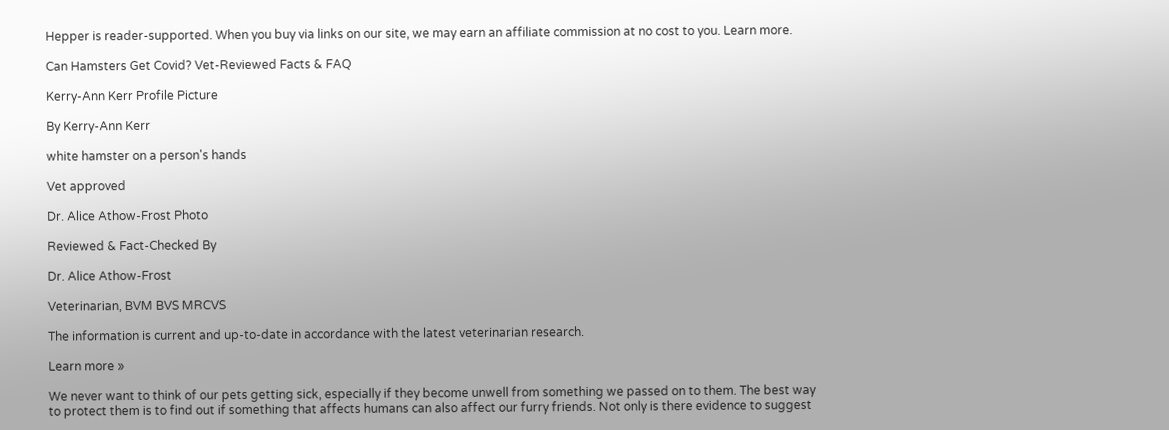Hepper is reader-supported. When you buy via links on our site, we may earn an affiliate commission at no cost to you. Learn more.

Can Hamsters Get Covid? Vet-Reviewed Facts & FAQ

Kerry-Ann Kerr Profile Picture

By Kerry-Ann Kerr

white hamster on a person's hands

Vet approved

Dr. Alice Athow-Frost Photo

Reviewed & Fact-Checked By

Dr. Alice Athow-Frost

Veterinarian, BVM BVS MRCVS

The information is current and up-to-date in accordance with the latest veterinarian research.

Learn more »

We never want to think of our pets getting sick, especially if they become unwell from something we passed on to them. The best way to protect them is to find out if something that affects humans can also affect our furry friends. Not only is there evidence to suggest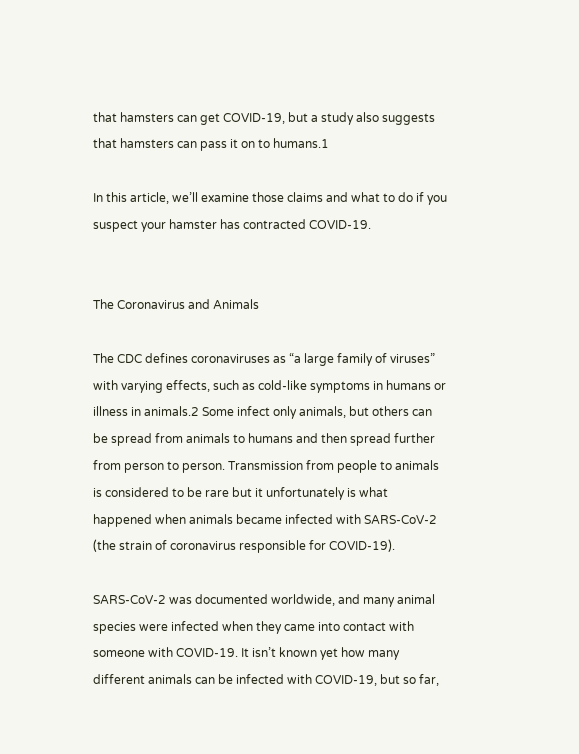that hamsters can get COVID-19, but a study also suggests that hamsters can pass it on to humans.1

In this article, we’ll examine those claims and what to do if you suspect your hamster has contracted COVID-19.


The Coronavirus and Animals

The CDC defines coronaviruses as “a large family of viruses” with varying effects, such as cold-like symptoms in humans or illness in animals.2 Some infect only animals, but others can be spread from animals to humans and then spread further from person to person. Transmission from people to animals is considered to be rare but it unfortunately is what happened when animals became infected with SARS-CoV-2 (the strain of coronavirus responsible for COVID-19).

SARS-CoV-2 was documented worldwide, and many animal species were infected when they came into contact with someone with COVID-19. It isn’t known yet how many different animals can be infected with COVID-19, but so far,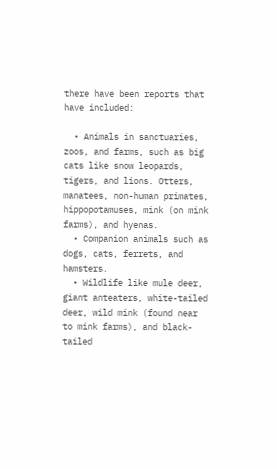there have been reports that have included:

  • Animals in sanctuaries, zoos, and farms, such as big cats like snow leopards, tigers, and lions. Otters, manatees, non-human primates, hippopotamuses, mink (on mink farms), and hyenas.
  • Companion animals such as dogs, cats, ferrets, and hamsters.
  • Wildlife like mule deer, giant anteaters, white-tailed deer, wild mink (found near to mink farms), and black-tailed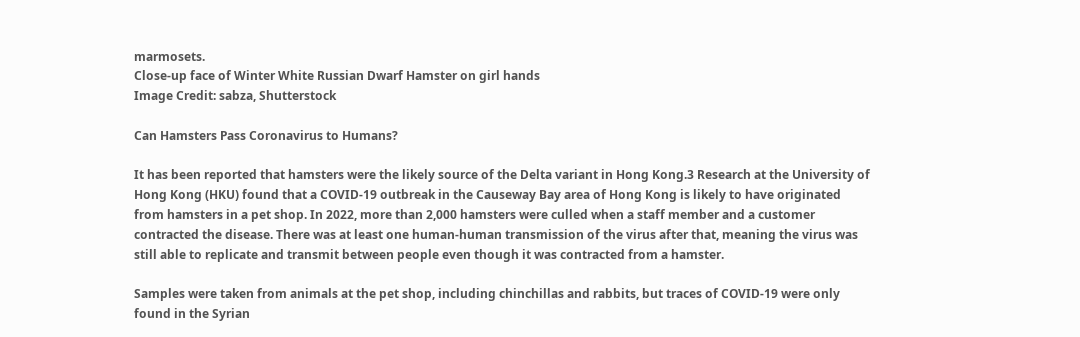marmosets.
Close-up face of Winter White Russian Dwarf Hamster on girl hands
Image Credit: sabza, Shutterstock

Can Hamsters Pass Coronavirus to Humans?

It has been reported that hamsters were the likely source of the Delta variant in Hong Kong.3 Research at the University of Hong Kong (HKU) found that a COVID-19 outbreak in the Causeway Bay area of Hong Kong is likely to have originated from hamsters in a pet shop. In 2022, more than 2,000 hamsters were culled when a staff member and a customer contracted the disease. There was at least one human-human transmission of the virus after that, meaning the virus was still able to replicate and transmit between people even though it was contracted from a hamster.

Samples were taken from animals at the pet shop, including chinchillas and rabbits, but traces of COVID-19 were only found in the Syrian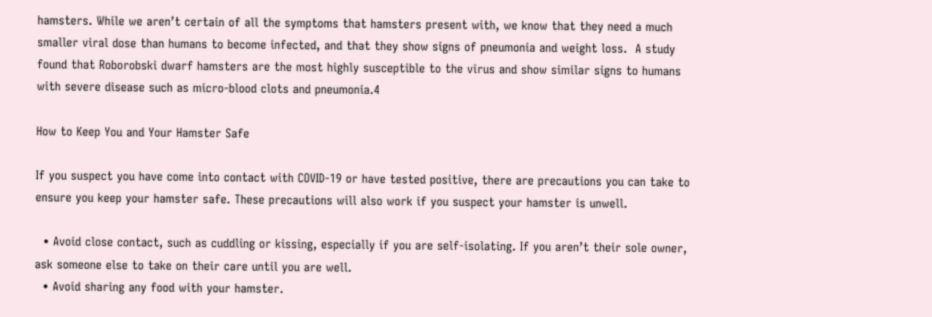hamsters. While we aren’t certain of all the symptoms that hamsters present with, we know that they need a much smaller viral dose than humans to become infected, and that they show signs of pneumonia and weight loss.  A study found that Roborobski dwarf hamsters are the most highly susceptible to the virus and show similar signs to humans with severe disease such as micro-blood clots and pneumonia.4

How to Keep You and Your Hamster Safe

If you suspect you have come into contact with COVID-19 or have tested positive, there are precautions you can take to ensure you keep your hamster safe. These precautions will also work if you suspect your hamster is unwell.

  • Avoid close contact, such as cuddling or kissing, especially if you are self-isolating. If you aren’t their sole owner, ask someone else to take on their care until you are well.
  • Avoid sharing any food with your hamster.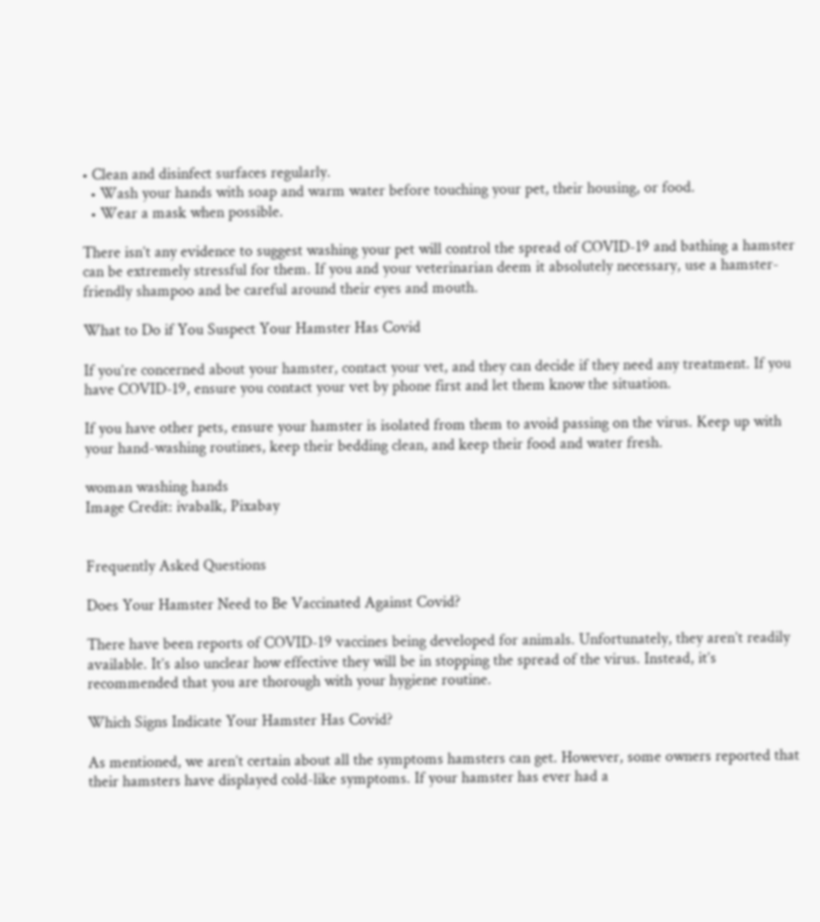• Clean and disinfect surfaces regularly.
  • Wash your hands with soap and warm water before touching your pet, their housing, or food.
  • Wear a mask when possible.

There isn’t any evidence to suggest washing your pet will control the spread of COVID-19 and bathing a hamster can be extremely stressful for them. If you and your veterinarian deem it absolutely necessary, use a hamster-friendly shampoo and be careful around their eyes and mouth.

What to Do if You Suspect Your Hamster Has Covid

If you’re concerned about your hamster, contact your vet, and they can decide if they need any treatment. If you have COVID-19, ensure you contact your vet by phone first and let them know the situation.

If you have other pets, ensure your hamster is isolated from them to avoid passing on the virus. Keep up with your hand-washing routines, keep their bedding clean, and keep their food and water fresh.

woman washing hands
Image Credit: ivabalk, Pixabay


Frequently Asked Questions

Does Your Hamster Need to Be Vaccinated Against Covid?

There have been reports of COVID-19 vaccines being developed for animals. Unfortunately, they aren’t readily available. It’s also unclear how effective they will be in stopping the spread of the virus. Instead, it’s recommended that you are thorough with your hygiene routine.

Which Signs Indicate Your Hamster Has Covid?

As mentioned, we aren’t certain about all the symptoms hamsters can get. However, some owners reported that their hamsters have displayed cold-like symptoms. If your hamster has ever had a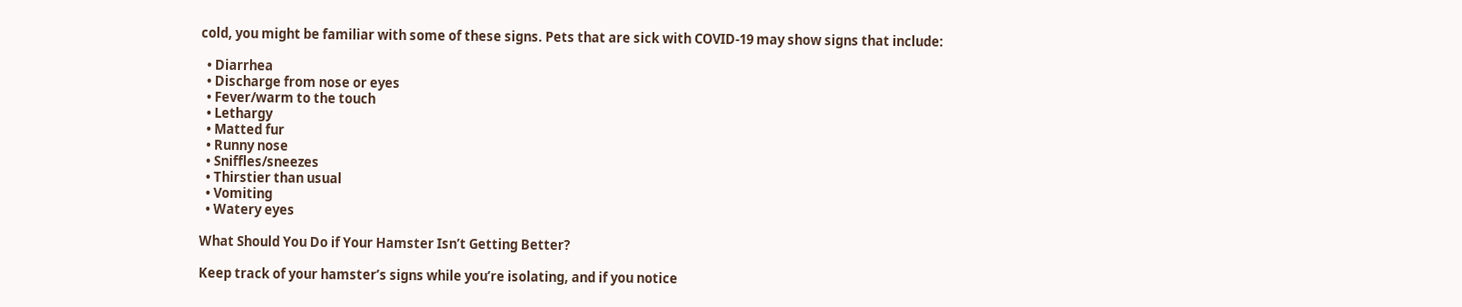cold, you might be familiar with some of these signs. Pets that are sick with COVID-19 may show signs that include:

  • Diarrhea
  • Discharge from nose or eyes
  • Fever/warm to the touch
  • Lethargy
  • Matted fur
  • Runny nose
  • Sniffles/sneezes
  • Thirstier than usual
  • Vomiting
  • Watery eyes

What Should You Do if Your Hamster Isn’t Getting Better?

Keep track of your hamster’s signs while you’re isolating, and if you notice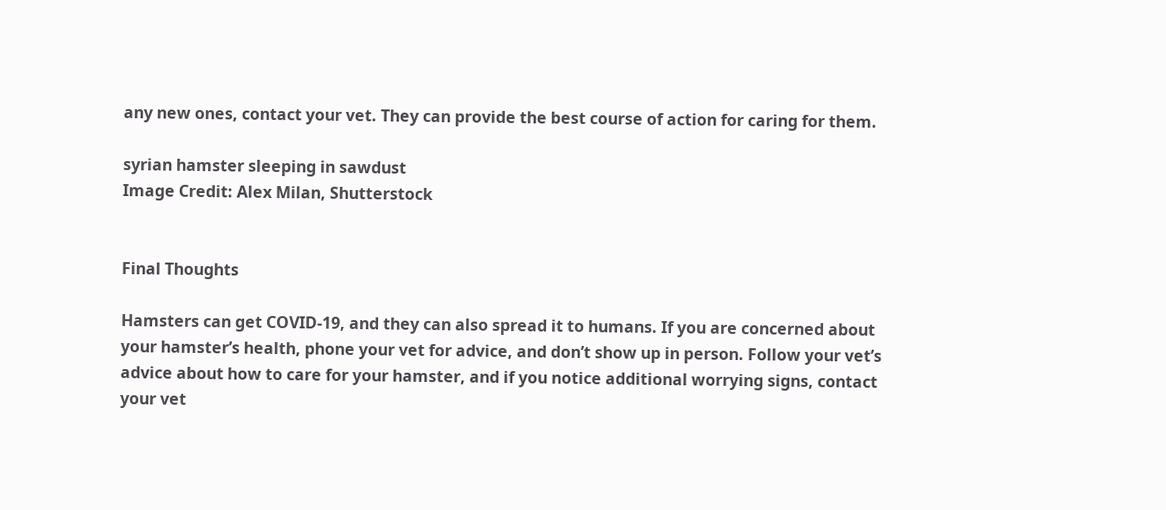any new ones, contact your vet. They can provide the best course of action for caring for them.

syrian hamster sleeping in sawdust
Image Credit: Alex Milan, Shutterstock


Final Thoughts

Hamsters can get COVID-19, and they can also spread it to humans. If you are concerned about your hamster’s health, phone your vet for advice, and don’t show up in person. Follow your vet’s advice about how to care for your hamster, and if you notice additional worrying signs, contact your vet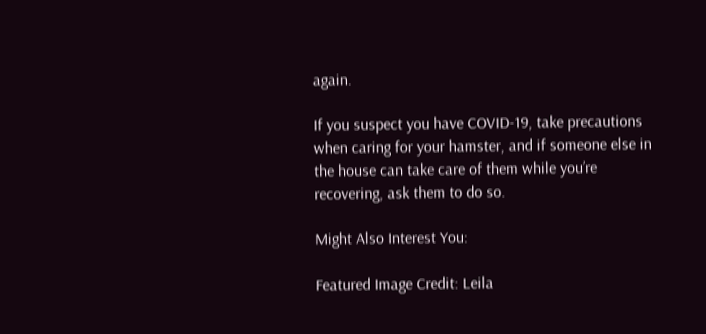again.

If you suspect you have COVID-19, take precautions when caring for your hamster, and if someone else in the house can take care of them while you’re recovering, ask them to do so.

Might Also Interest You:

Featured Image Credit: Leila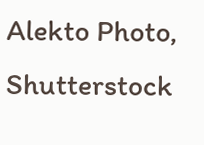Alekto Photo, Shutterstock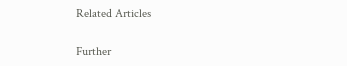Related Articles

Further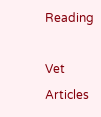Reading

Vet Articles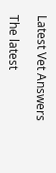Latest Vet Answers

The latest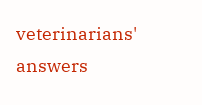veterinarians' answers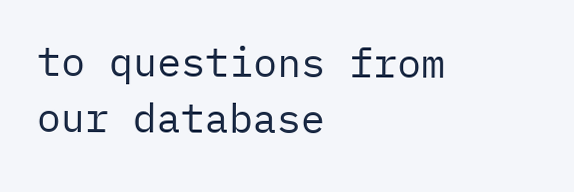to questions from our database